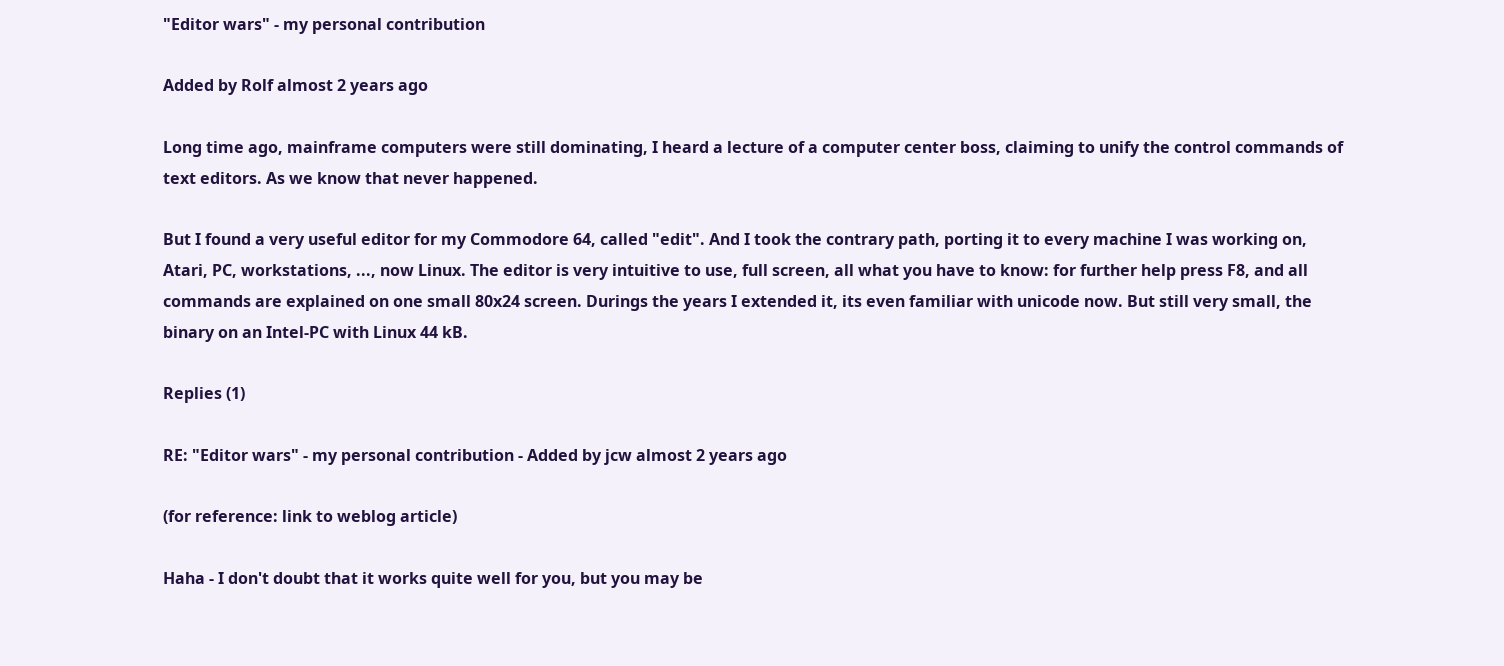"Editor wars" - my personal contribution

Added by Rolf almost 2 years ago

Long time ago, mainframe computers were still dominating, I heard a lecture of a computer center boss, claiming to unify the control commands of text editors. As we know that never happened.

But I found a very useful editor for my Commodore 64, called "edit". And I took the contrary path, porting it to every machine I was working on, Atari, PC, workstations, ..., now Linux. The editor is very intuitive to use, full screen, all what you have to know: for further help press F8, and all commands are explained on one small 80x24 screen. Durings the years I extended it, its even familiar with unicode now. But still very small, the binary on an Intel-PC with Linux 44 kB.

Replies (1)

RE: "Editor wars" - my personal contribution - Added by jcw almost 2 years ago

(for reference: link to weblog article)

Haha - I don't doubt that it works quite well for you, but you may be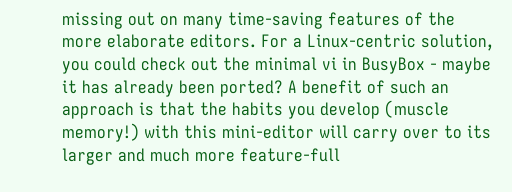missing out on many time-saving features of the more elaborate editors. For a Linux-centric solution, you could check out the minimal vi in BusyBox - maybe it has already been ported? A benefit of such an approach is that the habits you develop (muscle memory!) with this mini-editor will carry over to its larger and much more feature-full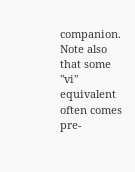companion. Note also that some "vi" equivalent often comes pre-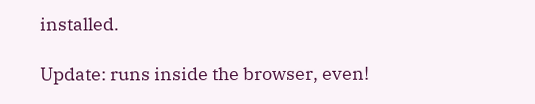installed.

Update: runs inside the browser, even!